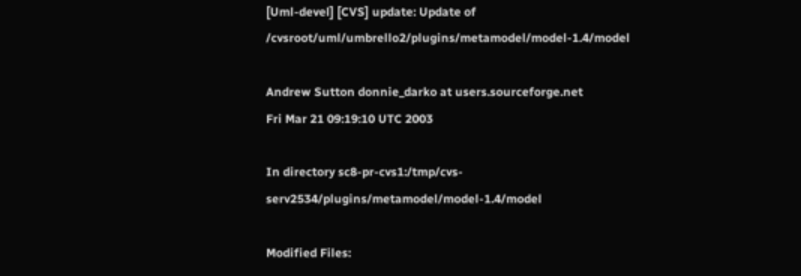[Uml-devel] [CVS] update: Update of /cvsroot/uml/umbrello2/plugins/metamodel/model-1.4/model

Andrew Sutton donnie_darko at users.sourceforge.net
Fri Mar 21 09:19:10 UTC 2003

In directory sc8-pr-cvs1:/tmp/cvs-serv2534/plugins/metamodel/model-1.4/model

Modified Files: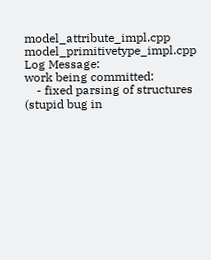model_attribute_impl.cpp model_primitivetype_impl.cpp
Log Message:
work being committed:
    - fixed parsing of structures (stupid bug in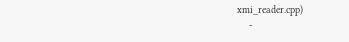xmi_reader.cpp)
    -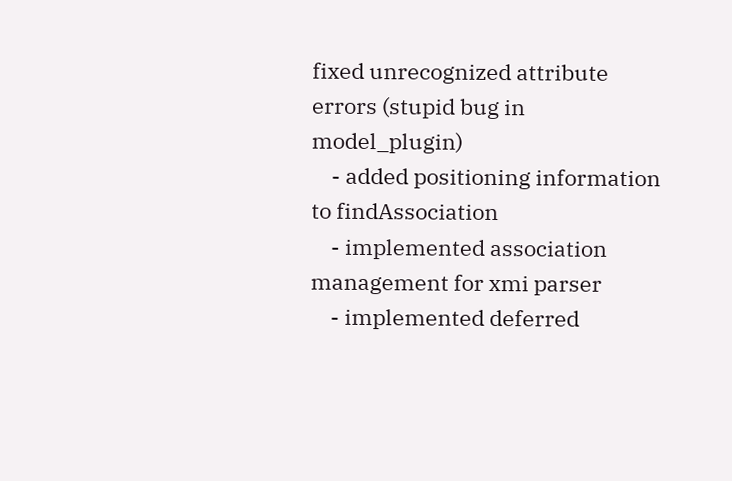fixed unrecognized attribute errors (stupid bug in model_plugin)
    - added positioning information to findAssociation
    - implemented association management for xmi parser
    - implemented deferred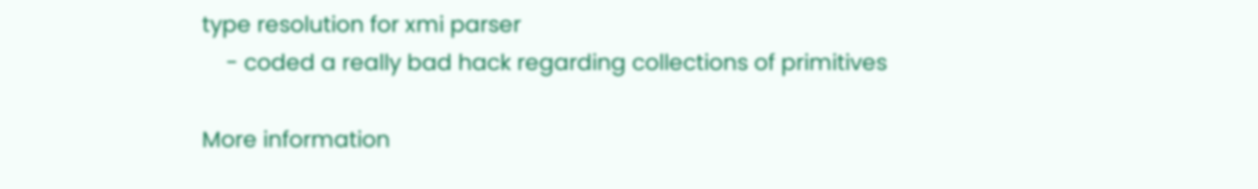type resolution for xmi parser
    - coded a really bad hack regarding collections of primitives

More information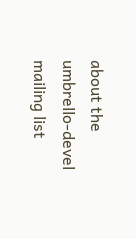about the umbrello-devel mailing list